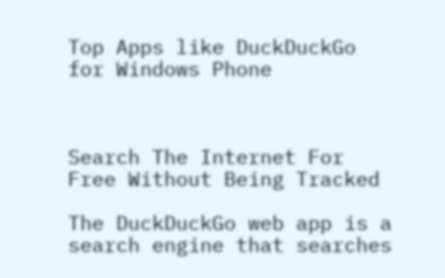Top Apps like DuckDuckGo for Windows Phone



Search The Internet For Free Without Being Tracked

The DuckDuckGo web app is a search engine that searches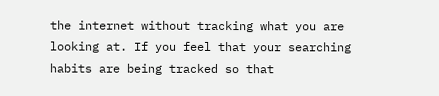the internet without tracking what you are looking at. If you feel that your searching habits are being tracked so that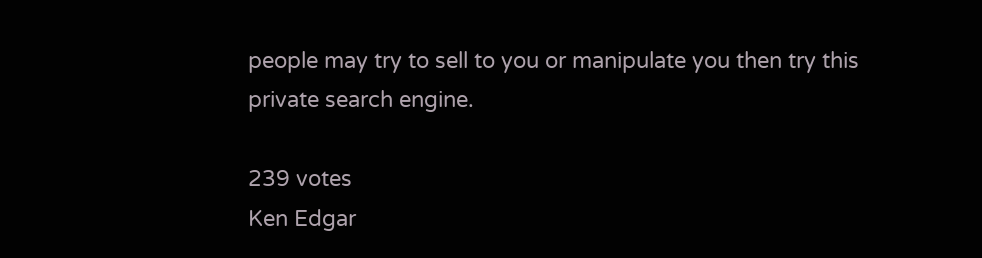people may try to sell to you or manipulate you then try this private search engine.

239 votes
Ken Edgar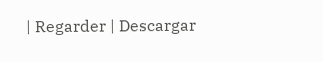| Regarder | Descargar